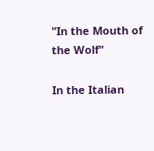"In the Mouth of the Wolf"

In the Italian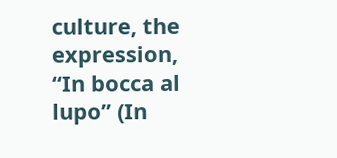culture, the expression, “In bocca al lupo” (In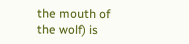the mouth of the wolf) is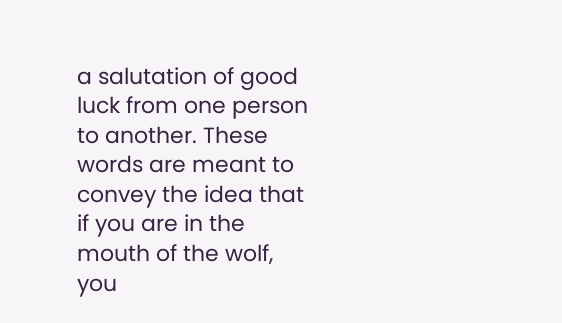a salutation of good luck from one person to another. These words are meant to convey the idea that if you are in the mouth of the wolf, you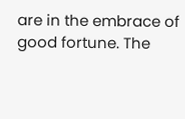are in the embrace of good fortune. The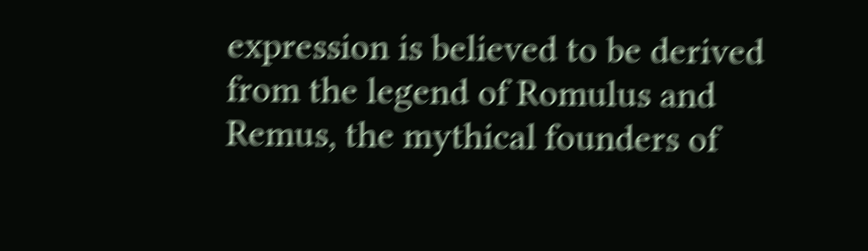expression is believed to be derived from the legend of Romulus and Remus, the mythical founders of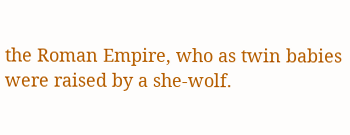the Roman Empire, who as twin babies were raised by a she-wolf.